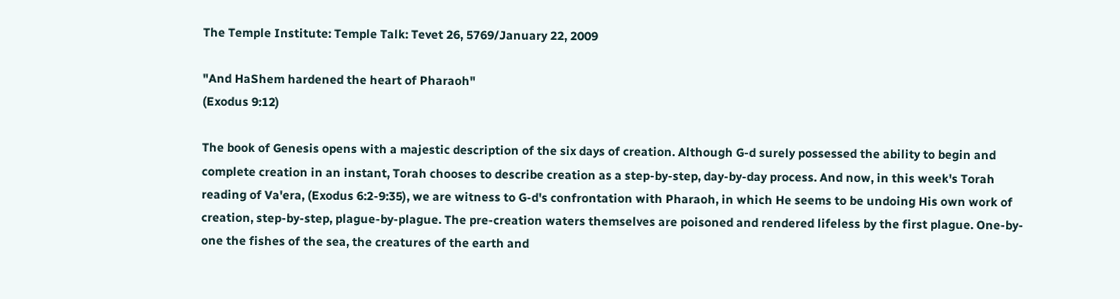The Temple Institute: Temple Talk: Tevet 26, 5769/January 22, 2009

"And HaShem hardened the heart of Pharaoh"
(Exodus 9:12)

The book of Genesis opens with a majestic description of the six days of creation. Although G-d surely possessed the ability to begin and complete creation in an instant, Torah chooses to describe creation as a step-by-step, day-by-day process. And now, in this week's Torah reading of Va'era, (Exodus 6:2-9:35), we are witness to G-d's confrontation with Pharaoh, in which He seems to be undoing His own work of creation, step-by-step, plague-by-plague. The pre-creation waters themselves are poisoned and rendered lifeless by the first plague. One-by-one the fishes of the sea, the creatures of the earth and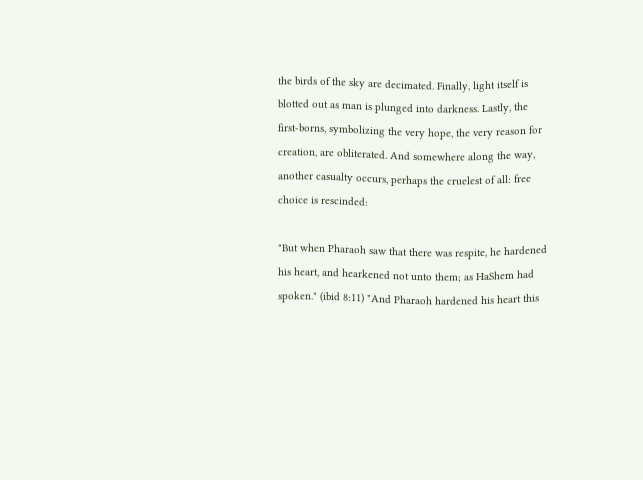the birds of the sky are decimated. Finally, light itself is blotted out as man is plunged into darkness. Lastly, the first-borns, symbolizing the very hope, the very reason for creation, are obliterated. And somewhere along the way, another casualty occurs, perhaps the cruelest of all: free choice is rescinded:

"But when Pharaoh saw that there was respite, he hardened his heart, and hearkened not unto them; as HaShem had spoken." (ibid 8:11) "And Pharaoh hardened his heart this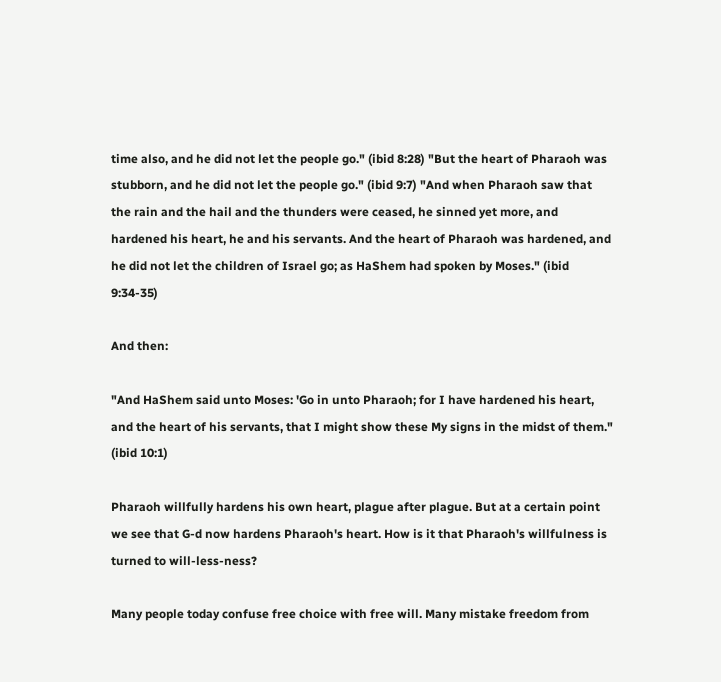time also, and he did not let the people go." (ibid 8:28) "But the heart of Pharaoh was stubborn, and he did not let the people go." (ibid 9:7) "And when Pharaoh saw that the rain and the hail and the thunders were ceased, he sinned yet more, and hardened his heart, he and his servants. And the heart of Pharaoh was hardened, and he did not let the children of Israel go; as HaShem had spoken by Moses." (ibid 9:34-35)

And then:

"And HaShem said unto Moses: 'Go in unto Pharaoh; for I have hardened his heart, and the heart of his servants, that I might show these My signs in the midst of them." (ibid 10:1)

Pharaoh willfully hardens his own heart, plague after plague. But at a certain point we see that G-d now hardens Pharaoh's heart. How is it that Pharaoh's willfulness is turned to will-less-ness?

Many people today confuse free choice with free will. Many mistake freedom from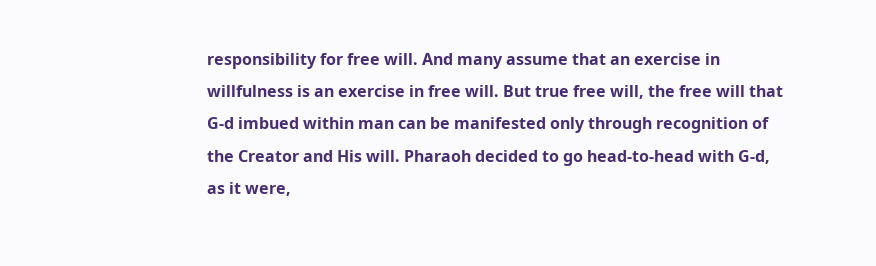responsibility for free will. And many assume that an exercise in willfulness is an exercise in free will. But true free will, the free will that G-d imbued within man can be manifested only through recognition of the Creator and His will. Pharaoh decided to go head-to-head with G-d, as it were,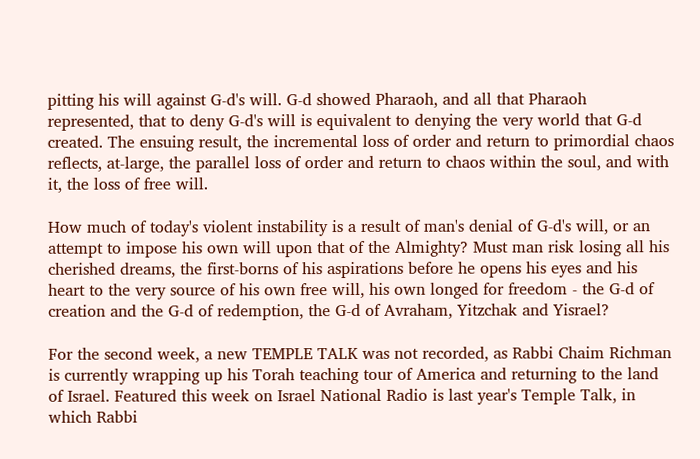pitting his will against G-d's will. G-d showed Pharaoh, and all that Pharaoh represented, that to deny G-d's will is equivalent to denying the very world that G-d created. The ensuing result, the incremental loss of order and return to primordial chaos reflects, at-large, the parallel loss of order and return to chaos within the soul, and with it, the loss of free will.

How much of today's violent instability is a result of man's denial of G-d's will, or an attempt to impose his own will upon that of the Almighty? Must man risk losing all his cherished dreams, the first-borns of his aspirations before he opens his eyes and his heart to the very source of his own free will, his own longed for freedom - the G-d of creation and the G-d of redemption, the G-d of Avraham, Yitzchak and Yisrael?

For the second week, a new TEMPLE TALK was not recorded, as Rabbi Chaim Richman is currently wrapping up his Torah teaching tour of America and returning to the land of Israel. Featured this week on Israel National Radio is last year's Temple Talk, in which Rabbi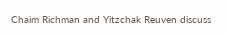Chaim Richman and Yitzchak Reuven discuss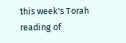this week's Torah reading of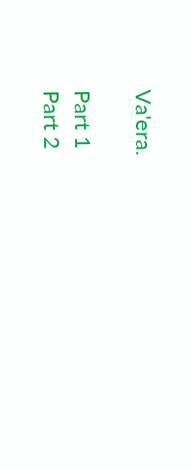Va'era.

Part 1
Part 2